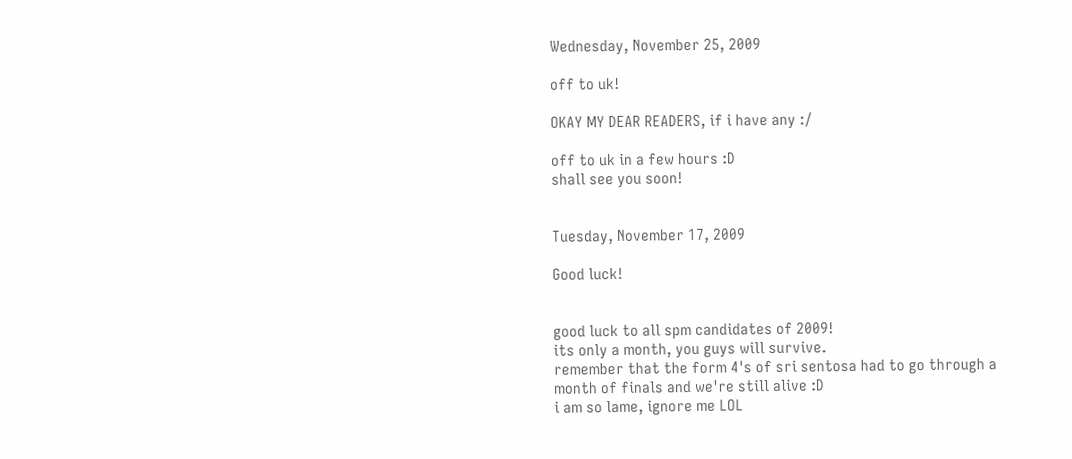Wednesday, November 25, 2009

off to uk!

OKAY MY DEAR READERS, if i have any :/

off to uk in a few hours :D
shall see you soon!


Tuesday, November 17, 2009

Good luck!


good luck to all spm candidates of 2009!
its only a month, you guys will survive.
remember that the form 4's of sri sentosa had to go through a month of finals and we're still alive :D
i am so lame, ignore me LOL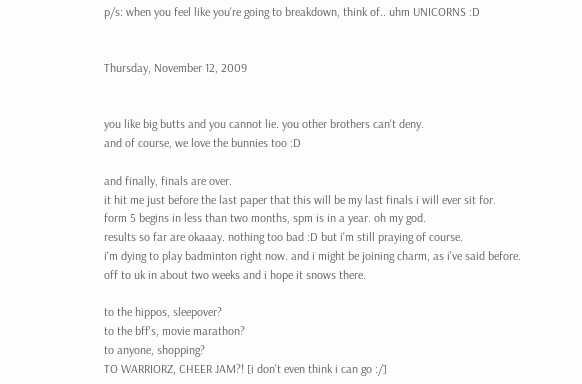p/s: when you feel like you're going to breakdown, think of.. uhm UNICORNS :D


Thursday, November 12, 2009


you like big butts and you cannot lie. you other brothers can't deny.
and of course, we love the bunnies too :D

and finally, finals are over.
it hit me just before the last paper that this will be my last finals i will ever sit for.
form 5 begins in less than two months, spm is in a year. oh my god.
results so far are okaaay. nothing too bad :D but i'm still praying of course.
i'm dying to play badminton right now. and i might be joining charm, as i've said before.
off to uk in about two weeks and i hope it snows there.

to the hippos, sleepover?
to the bff's, movie marathon?
to anyone, shopping?
TO WARRIORZ, CHEER JAM?! [i don't even think i can go :/]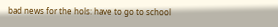bad news for the hols: have to go to school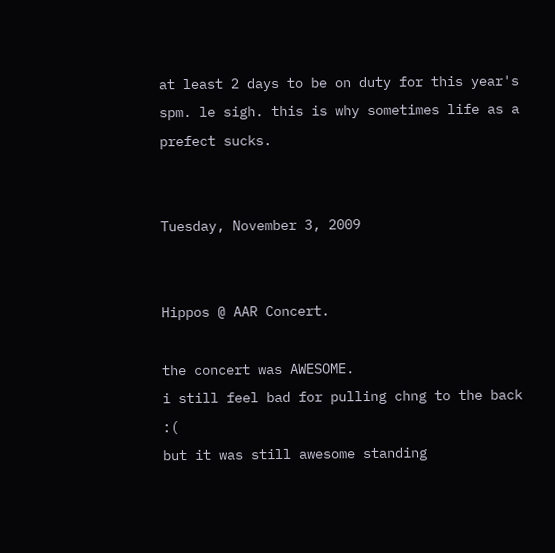at least 2 days to be on duty for this year's spm. le sigh. this is why sometimes life as a prefect sucks.


Tuesday, November 3, 2009


Hippos @ AAR Concert.

the concert was AWESOME.
i still feel bad for pulling chng to the back :(
but it was still awesome standing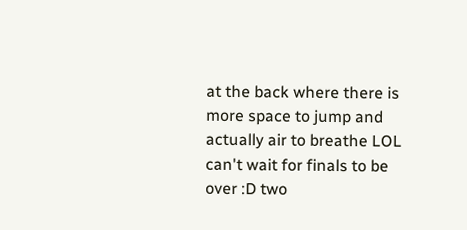at the back where there is more space to jump and actually air to breathe LOL
can't wait for finals to be over :D two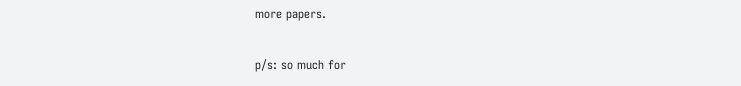more papers.

p/s: so much for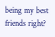being my best friends right?